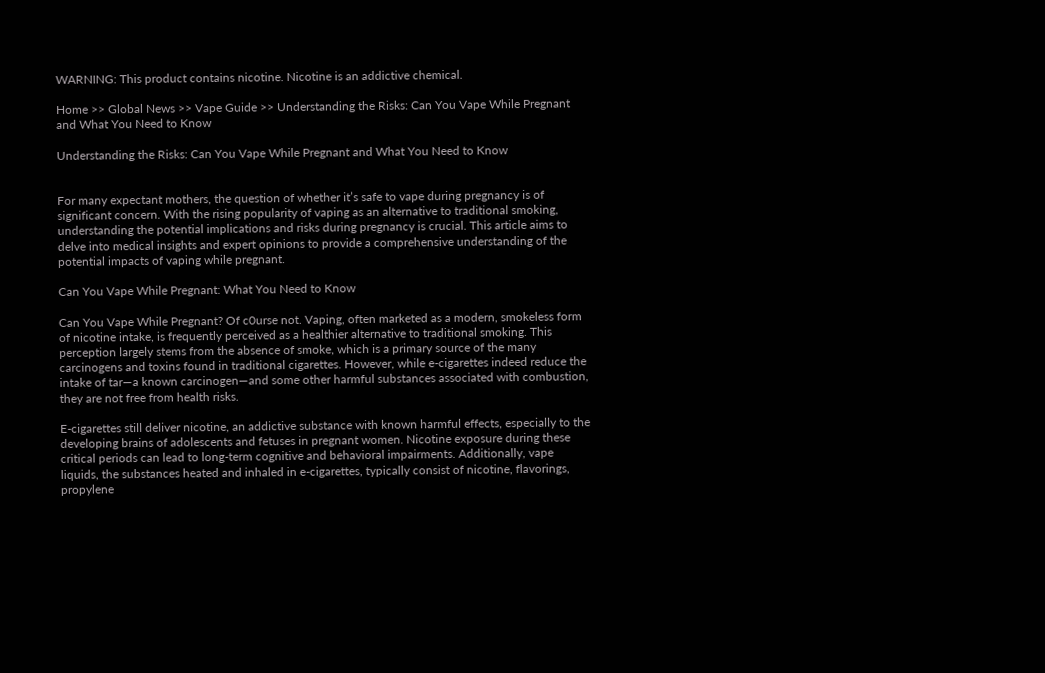WARNING: This product contains nicotine. Nicotine is an addictive chemical.

Home >> Global News >> Vape Guide >> Understanding the Risks: Can You Vape While Pregnant and What You Need to Know

Understanding the Risks: Can You Vape While Pregnant and What You Need to Know


For many expectant mothers, the question of whether it’s safe to vape during pregnancy is of significant concern. With the rising popularity of vaping as an alternative to traditional smoking, understanding the potential implications and risks during pregnancy is crucial. This article aims to delve into medical insights and expert opinions to provide a comprehensive understanding of the potential impacts of vaping while pregnant.

Can You Vape While Pregnant: What You Need to Know

Can You Vape While Pregnant? Of c0urse not. Vaping, often marketed as a modern, smokeless form of nicotine intake, is frequently perceived as a healthier alternative to traditional smoking. This perception largely stems from the absence of smoke, which is a primary source of the many carcinogens and toxins found in traditional cigarettes. However, while e-cigarettes indeed reduce the intake of tar—a known carcinogen—and some other harmful substances associated with combustion, they are not free from health risks.

E-cigarettes still deliver nicotine, an addictive substance with known harmful effects, especially to the developing brains of adolescents and fetuses in pregnant women. Nicotine exposure during these critical periods can lead to long-term cognitive and behavioral impairments. Additionally, vape liquids, the substances heated and inhaled in e-cigarettes, typically consist of nicotine, flavorings, propylene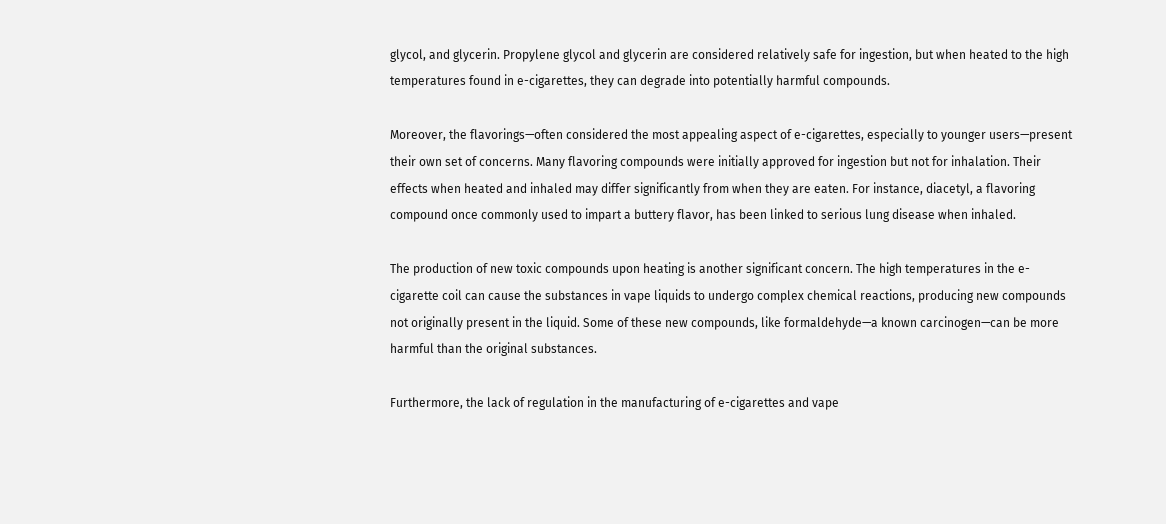glycol, and glycerin. Propylene glycol and glycerin are considered relatively safe for ingestion, but when heated to the high temperatures found in e-cigarettes, they can degrade into potentially harmful compounds.

Moreover, the flavorings—often considered the most appealing aspect of e-cigarettes, especially to younger users—present their own set of concerns. Many flavoring compounds were initially approved for ingestion but not for inhalation. Their effects when heated and inhaled may differ significantly from when they are eaten. For instance, diacetyl, a flavoring compound once commonly used to impart a buttery flavor, has been linked to serious lung disease when inhaled.

The production of new toxic compounds upon heating is another significant concern. The high temperatures in the e-cigarette coil can cause the substances in vape liquids to undergo complex chemical reactions, producing new compounds not originally present in the liquid. Some of these new compounds, like formaldehyde—a known carcinogen—can be more harmful than the original substances.

Furthermore, the lack of regulation in the manufacturing of e-cigarettes and vape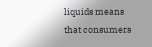liquids means that consumers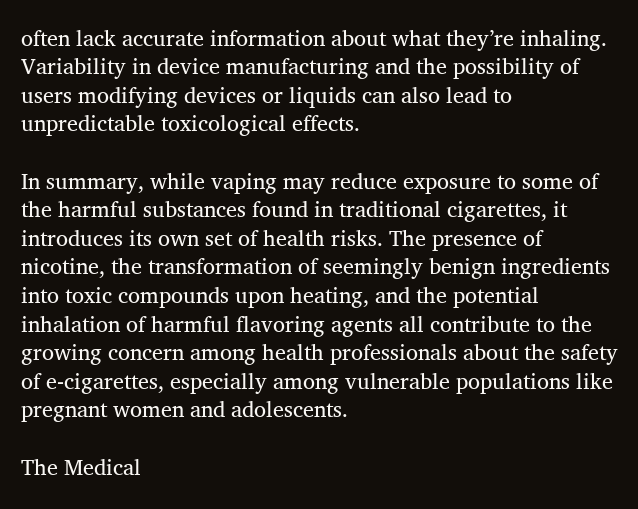often lack accurate information about what they’re inhaling. Variability in device manufacturing and the possibility of users modifying devices or liquids can also lead to unpredictable toxicological effects.

In summary, while vaping may reduce exposure to some of the harmful substances found in traditional cigarettes, it introduces its own set of health risks. The presence of nicotine, the transformation of seemingly benign ingredients into toxic compounds upon heating, and the potential inhalation of harmful flavoring agents all contribute to the growing concern among health professionals about the safety of e-cigarettes, especially among vulnerable populations like pregnant women and adolescents.

The Medical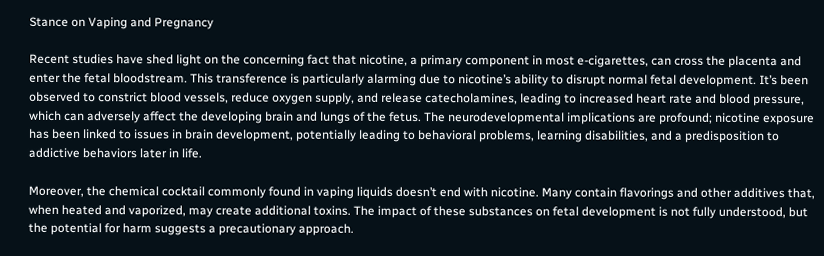Stance on Vaping and Pregnancy

Recent studies have shed light on the concerning fact that nicotine, a primary component in most e-cigarettes, can cross the placenta and enter the fetal bloodstream. This transference is particularly alarming due to nicotine’s ability to disrupt normal fetal development. It’s been observed to constrict blood vessels, reduce oxygen supply, and release catecholamines, leading to increased heart rate and blood pressure, which can adversely affect the developing brain and lungs of the fetus. The neurodevelopmental implications are profound; nicotine exposure has been linked to issues in brain development, potentially leading to behavioral problems, learning disabilities, and a predisposition to addictive behaviors later in life.

Moreover, the chemical cocktail commonly found in vaping liquids doesn’t end with nicotine. Many contain flavorings and other additives that, when heated and vaporized, may create additional toxins. The impact of these substances on fetal development is not fully understood, but the potential for harm suggests a precautionary approach.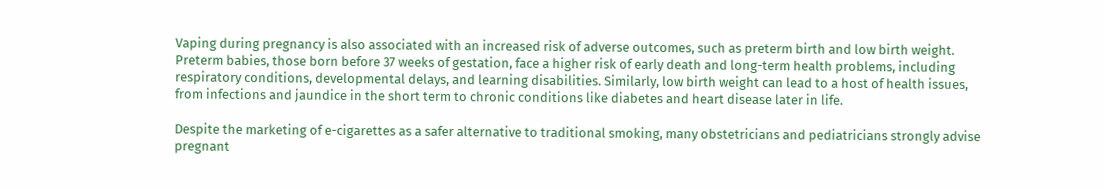Vaping during pregnancy is also associated with an increased risk of adverse outcomes, such as preterm birth and low birth weight. Preterm babies, those born before 37 weeks of gestation, face a higher risk of early death and long-term health problems, including respiratory conditions, developmental delays, and learning disabilities. Similarly, low birth weight can lead to a host of health issues, from infections and jaundice in the short term to chronic conditions like diabetes and heart disease later in life.

Despite the marketing of e-cigarettes as a safer alternative to traditional smoking, many obstetricians and pediatricians strongly advise pregnant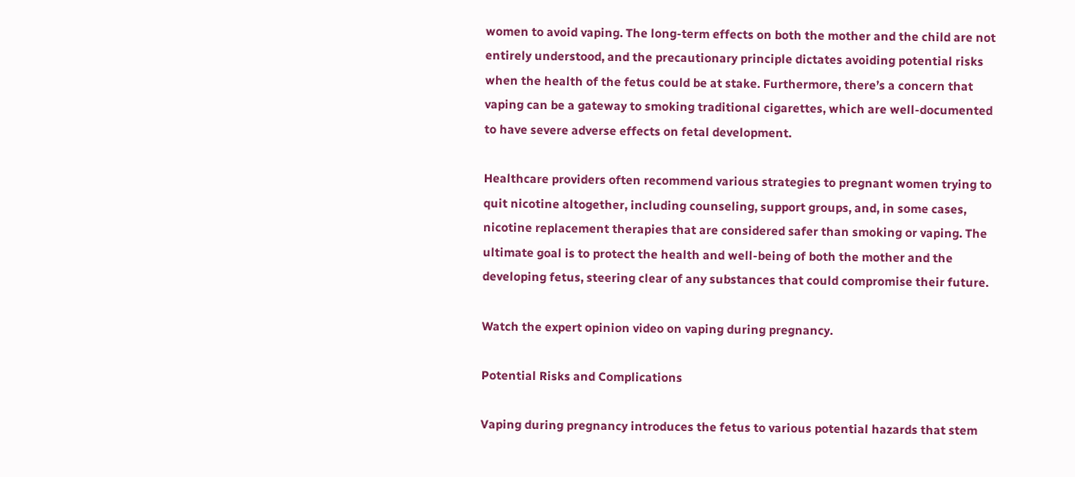women to avoid vaping. The long-term effects on both the mother and the child are not entirely understood, and the precautionary principle dictates avoiding potential risks when the health of the fetus could be at stake. Furthermore, there’s a concern that vaping can be a gateway to smoking traditional cigarettes, which are well-documented to have severe adverse effects on fetal development.

Healthcare providers often recommend various strategies to pregnant women trying to quit nicotine altogether, including counseling, support groups, and, in some cases, nicotine replacement therapies that are considered safer than smoking or vaping. The ultimate goal is to protect the health and well-being of both the mother and the developing fetus, steering clear of any substances that could compromise their future.

Watch the expert opinion video on vaping during pregnancy.

Potential Risks and Complications

Vaping during pregnancy introduces the fetus to various potential hazards that stem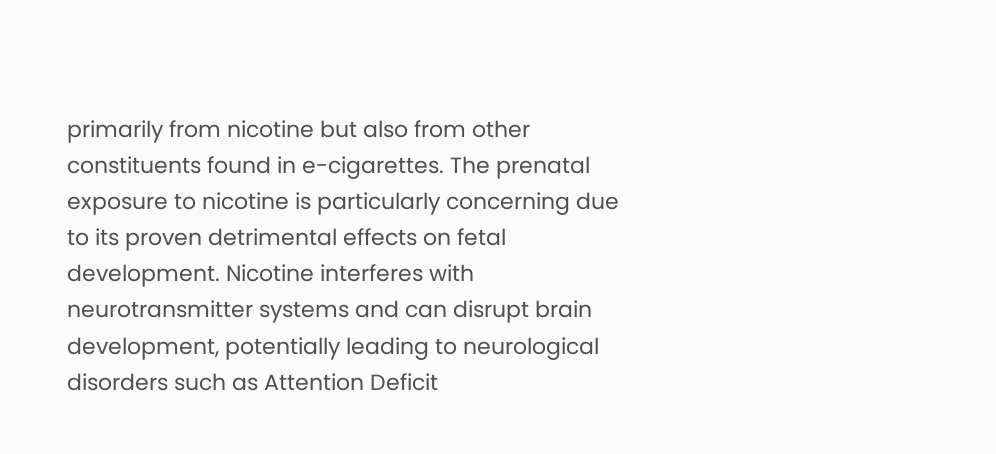primarily from nicotine but also from other constituents found in e-cigarettes. The prenatal exposure to nicotine is particularly concerning due to its proven detrimental effects on fetal development. Nicotine interferes with neurotransmitter systems and can disrupt brain development, potentially leading to neurological disorders such as Attention Deficit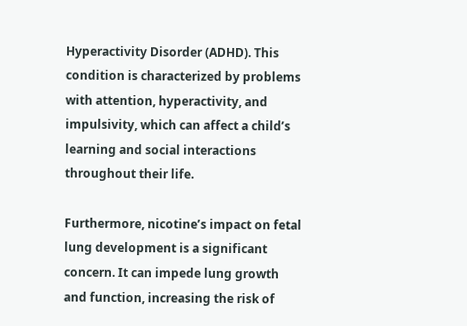Hyperactivity Disorder (ADHD). This condition is characterized by problems with attention, hyperactivity, and impulsivity, which can affect a child’s learning and social interactions throughout their life.

Furthermore, nicotine’s impact on fetal lung development is a significant concern. It can impede lung growth and function, increasing the risk of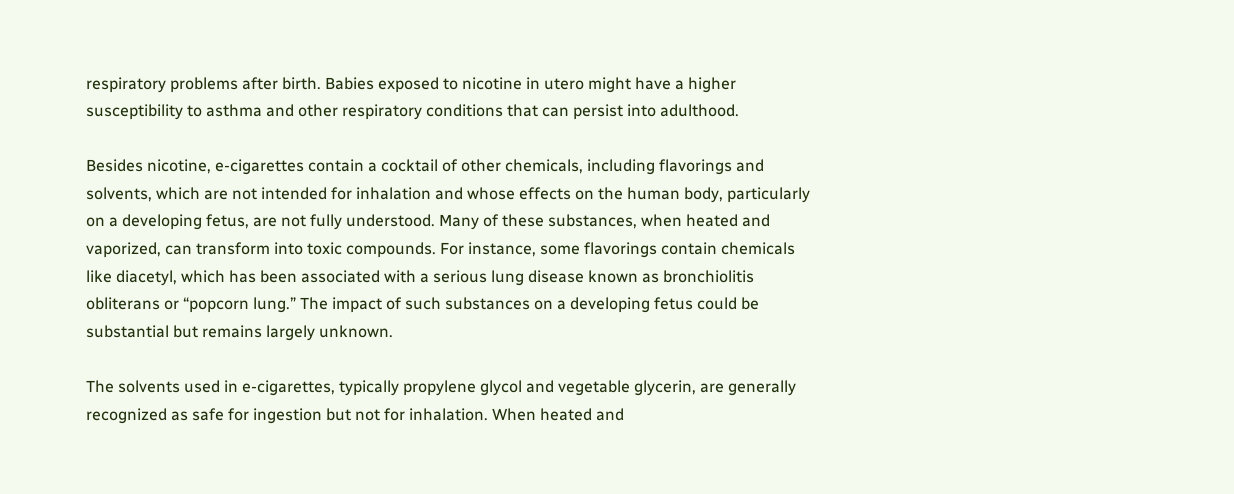respiratory problems after birth. Babies exposed to nicotine in utero might have a higher susceptibility to asthma and other respiratory conditions that can persist into adulthood.

Besides nicotine, e-cigarettes contain a cocktail of other chemicals, including flavorings and solvents, which are not intended for inhalation and whose effects on the human body, particularly on a developing fetus, are not fully understood. Many of these substances, when heated and vaporized, can transform into toxic compounds. For instance, some flavorings contain chemicals like diacetyl, which has been associated with a serious lung disease known as bronchiolitis obliterans or “popcorn lung.” The impact of such substances on a developing fetus could be substantial but remains largely unknown.

The solvents used in e-cigarettes, typically propylene glycol and vegetable glycerin, are generally recognized as safe for ingestion but not for inhalation. When heated and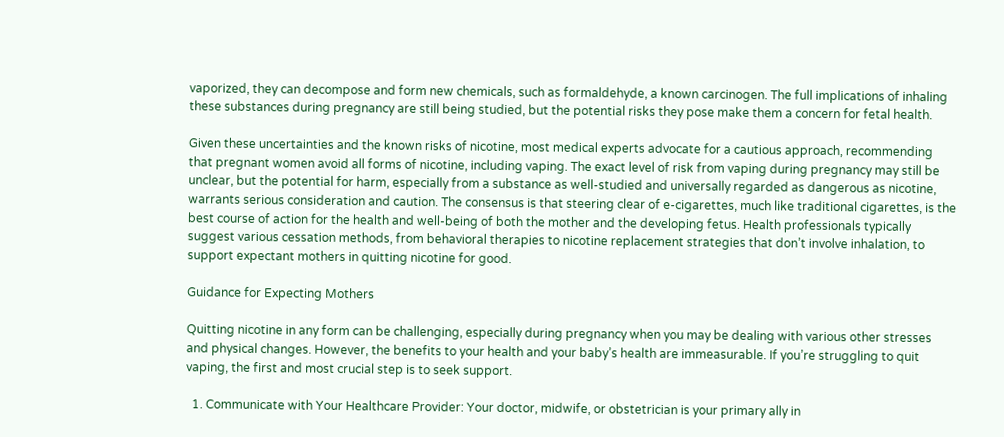vaporized, they can decompose and form new chemicals, such as formaldehyde, a known carcinogen. The full implications of inhaling these substances during pregnancy are still being studied, but the potential risks they pose make them a concern for fetal health.

Given these uncertainties and the known risks of nicotine, most medical experts advocate for a cautious approach, recommending that pregnant women avoid all forms of nicotine, including vaping. The exact level of risk from vaping during pregnancy may still be unclear, but the potential for harm, especially from a substance as well-studied and universally regarded as dangerous as nicotine, warrants serious consideration and caution. The consensus is that steering clear of e-cigarettes, much like traditional cigarettes, is the best course of action for the health and well-being of both the mother and the developing fetus. Health professionals typically suggest various cessation methods, from behavioral therapies to nicotine replacement strategies that don’t involve inhalation, to support expectant mothers in quitting nicotine for good.

Guidance for Expecting Mothers

Quitting nicotine in any form can be challenging, especially during pregnancy when you may be dealing with various other stresses and physical changes. However, the benefits to your health and your baby’s health are immeasurable. If you’re struggling to quit vaping, the first and most crucial step is to seek support.

  1. Communicate with Your Healthcare Provider: Your doctor, midwife, or obstetrician is your primary ally in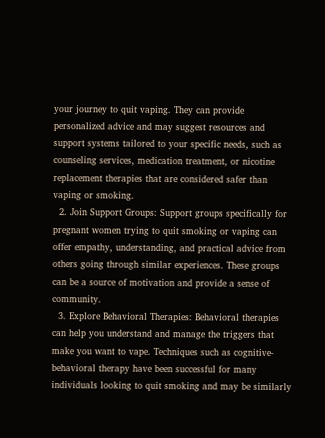your journey to quit vaping. They can provide personalized advice and may suggest resources and support systems tailored to your specific needs, such as counseling services, medication treatment, or nicotine replacement therapies that are considered safer than vaping or smoking.
  2. Join Support Groups: Support groups specifically for pregnant women trying to quit smoking or vaping can offer empathy, understanding, and practical advice from others going through similar experiences. These groups can be a source of motivation and provide a sense of community.
  3. Explore Behavioral Therapies: Behavioral therapies can help you understand and manage the triggers that make you want to vape. Techniques such as cognitive-behavioral therapy have been successful for many individuals looking to quit smoking and may be similarly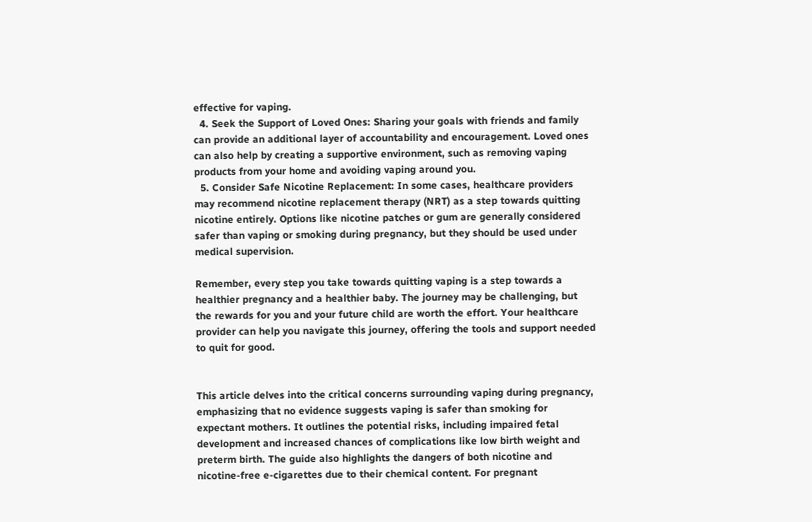effective for vaping.
  4. Seek the Support of Loved Ones: Sharing your goals with friends and family can provide an additional layer of accountability and encouragement. Loved ones can also help by creating a supportive environment, such as removing vaping products from your home and avoiding vaping around you.
  5. Consider Safe Nicotine Replacement: In some cases, healthcare providers may recommend nicotine replacement therapy (NRT) as a step towards quitting nicotine entirely. Options like nicotine patches or gum are generally considered safer than vaping or smoking during pregnancy, but they should be used under medical supervision.

Remember, every step you take towards quitting vaping is a step towards a healthier pregnancy and a healthier baby. The journey may be challenging, but the rewards for you and your future child are worth the effort. Your healthcare provider can help you navigate this journey, offering the tools and support needed to quit for good.


This article delves into the critical concerns surrounding vaping during pregnancy, emphasizing that no evidence suggests vaping is safer than smoking for expectant mothers. It outlines the potential risks, including impaired fetal development and increased chances of complications like low birth weight and preterm birth. The guide also highlights the dangers of both nicotine and nicotine-free e-cigarettes due to their chemical content. For pregnant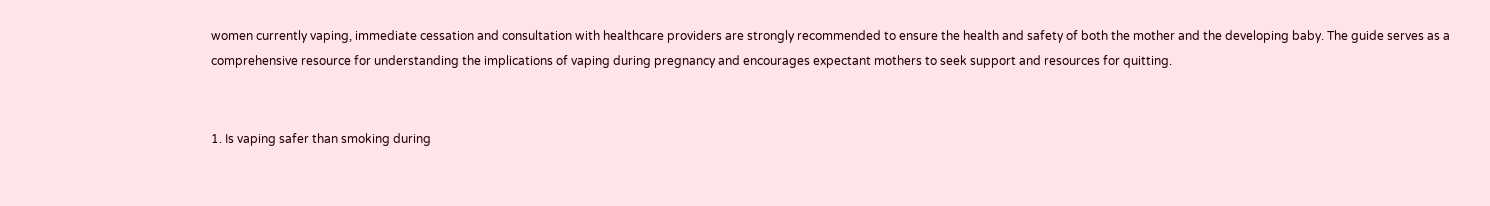women currently vaping, immediate cessation and consultation with healthcare providers are strongly recommended to ensure the health and safety of both the mother and the developing baby. The guide serves as a comprehensive resource for understanding the implications of vaping during pregnancy and encourages expectant mothers to seek support and resources for quitting.


1. Is vaping safer than smoking during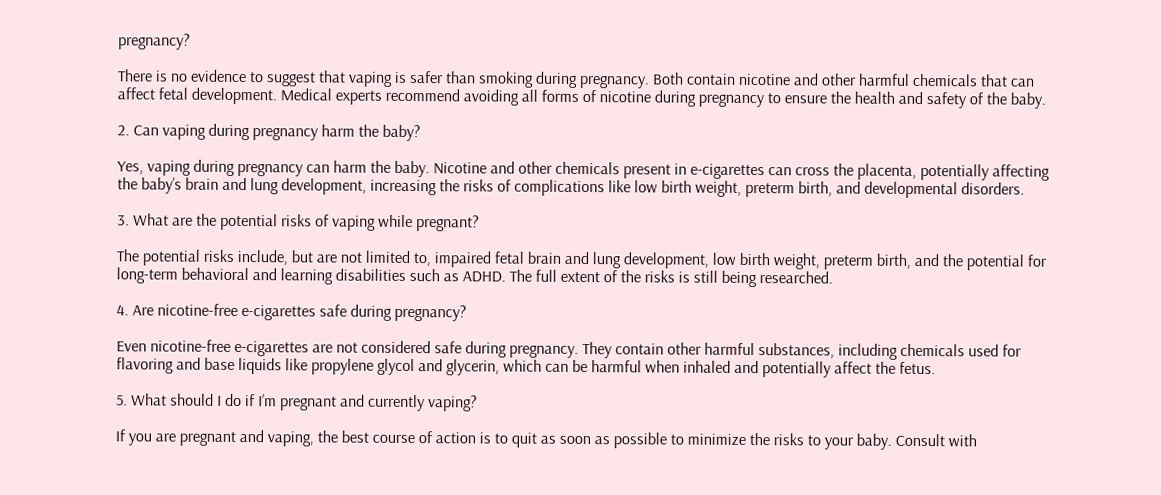pregnancy?

There is no evidence to suggest that vaping is safer than smoking during pregnancy. Both contain nicotine and other harmful chemicals that can affect fetal development. Medical experts recommend avoiding all forms of nicotine during pregnancy to ensure the health and safety of the baby.

2. Can vaping during pregnancy harm the baby?

Yes, vaping during pregnancy can harm the baby. Nicotine and other chemicals present in e-cigarettes can cross the placenta, potentially affecting the baby’s brain and lung development, increasing the risks of complications like low birth weight, preterm birth, and developmental disorders.

3. What are the potential risks of vaping while pregnant?

The potential risks include, but are not limited to, impaired fetal brain and lung development, low birth weight, preterm birth, and the potential for long-term behavioral and learning disabilities such as ADHD. The full extent of the risks is still being researched.

4. Are nicotine-free e-cigarettes safe during pregnancy?

Even nicotine-free e-cigarettes are not considered safe during pregnancy. They contain other harmful substances, including chemicals used for flavoring and base liquids like propylene glycol and glycerin, which can be harmful when inhaled and potentially affect the fetus.

5. What should I do if I’m pregnant and currently vaping?

If you are pregnant and vaping, the best course of action is to quit as soon as possible to minimize the risks to your baby. Consult with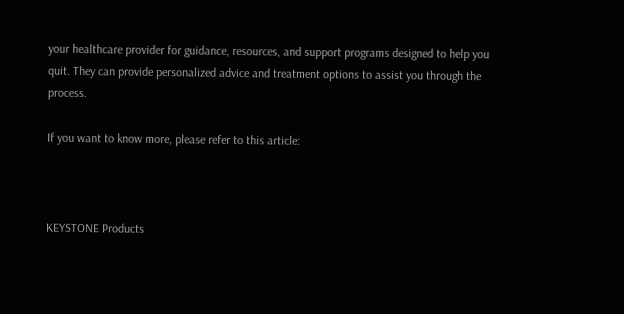your healthcare provider for guidance, resources, and support programs designed to help you quit. They can provide personalized advice and treatment options to assist you through the process.

If you want to know more, please refer to this article:



KEYSTONE Products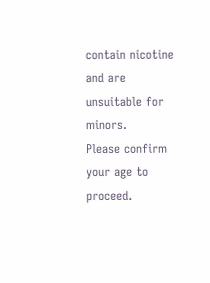contain nicotine and are unsuitable for minors.
Please confirm your age to proceed.